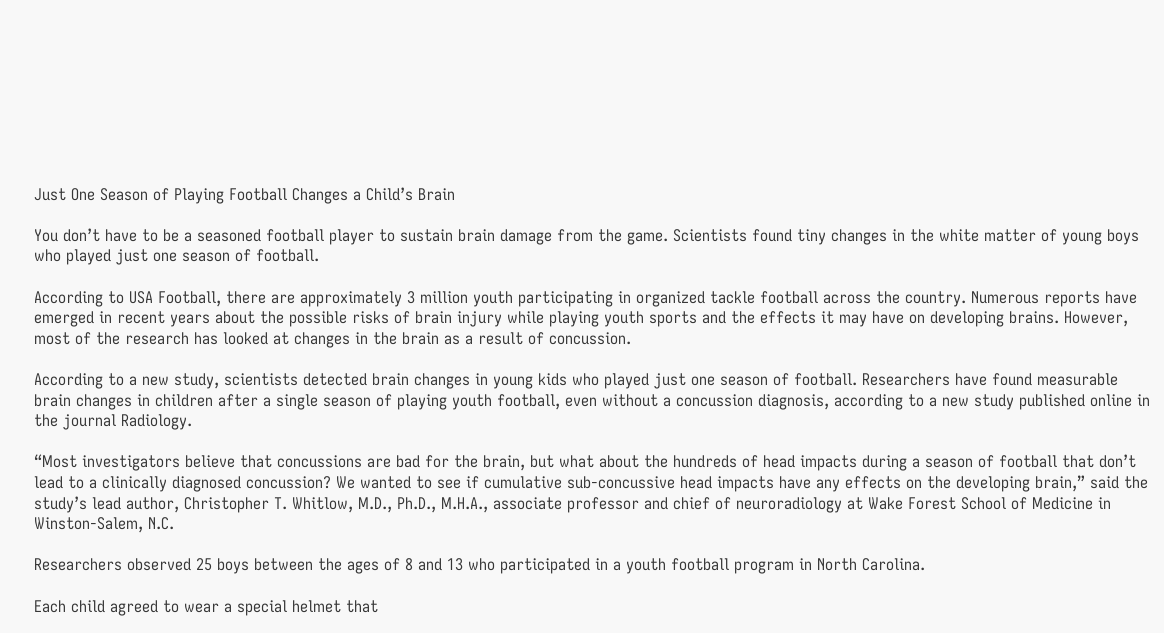Just One Season of Playing Football Changes a Child’s Brain

You don’t have to be a seasoned football player to sustain brain damage from the game. Scientists found tiny changes in the white matter of young boys who played just one season of football.

According to USA Football, there are approximately 3 million youth participating in organized tackle football across the country. Numerous reports have emerged in recent years about the possible risks of brain injury while playing youth sports and the effects it may have on developing brains. However, most of the research has looked at changes in the brain as a result of concussion.

According to a new study, scientists detected brain changes in young kids who played just one season of football. Researchers have found measurable brain changes in children after a single season of playing youth football, even without a concussion diagnosis, according to a new study published online in the journal Radiology.

“Most investigators believe that concussions are bad for the brain, but what about the hundreds of head impacts during a season of football that don’t lead to a clinically diagnosed concussion? We wanted to see if cumulative sub-concussive head impacts have any effects on the developing brain,” said the study’s lead author, Christopher T. Whitlow, M.D., Ph.D., M.H.A., associate professor and chief of neuroradiology at Wake Forest School of Medicine in Winston-Salem, N.C.

Researchers observed 25 boys between the ages of 8 and 13 who participated in a youth football program in North Carolina.

Each child agreed to wear a special helmet that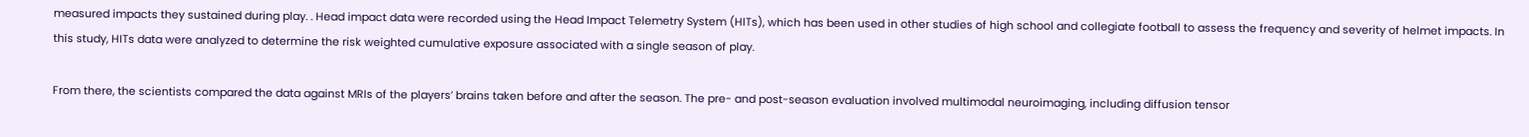measured impacts they sustained during play. . Head impact data were recorded using the Head Impact Telemetry System (HITs), which has been used in other studies of high school and collegiate football to assess the frequency and severity of helmet impacts. In this study, HITs data were analyzed to determine the risk weighted cumulative exposure associated with a single season of play.

From there, the scientists compared the data against MRIs of the players’ brains taken before and after the season. The pre- and post-season evaluation involved multimodal neuroimaging, including diffusion tensor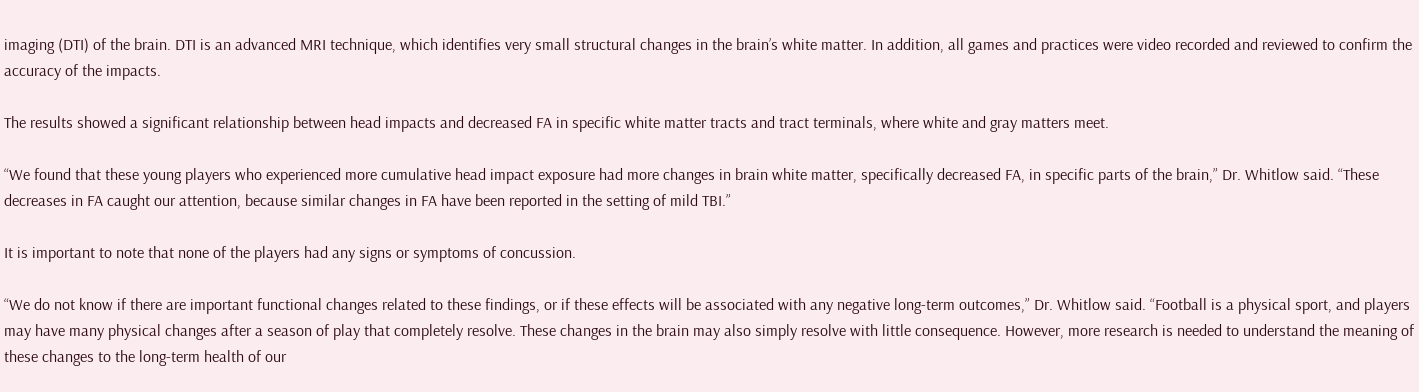imaging (DTI) of the brain. DTI is an advanced MRI technique, which identifies very small structural changes in the brain’s white matter. In addition, all games and practices were video recorded and reviewed to confirm the accuracy of the impacts.

The results showed a significant relationship between head impacts and decreased FA in specific white matter tracts and tract terminals, where white and gray matters meet.

“We found that these young players who experienced more cumulative head impact exposure had more changes in brain white matter, specifically decreased FA, in specific parts of the brain,” Dr. Whitlow said. “These decreases in FA caught our attention, because similar changes in FA have been reported in the setting of mild TBI.”

It is important to note that none of the players had any signs or symptoms of concussion.

“We do not know if there are important functional changes related to these findings, or if these effects will be associated with any negative long-term outcomes,” Dr. Whitlow said. “Football is a physical sport, and players may have many physical changes after a season of play that completely resolve. These changes in the brain may also simply resolve with little consequence. However, more research is needed to understand the meaning of these changes to the long-term health of our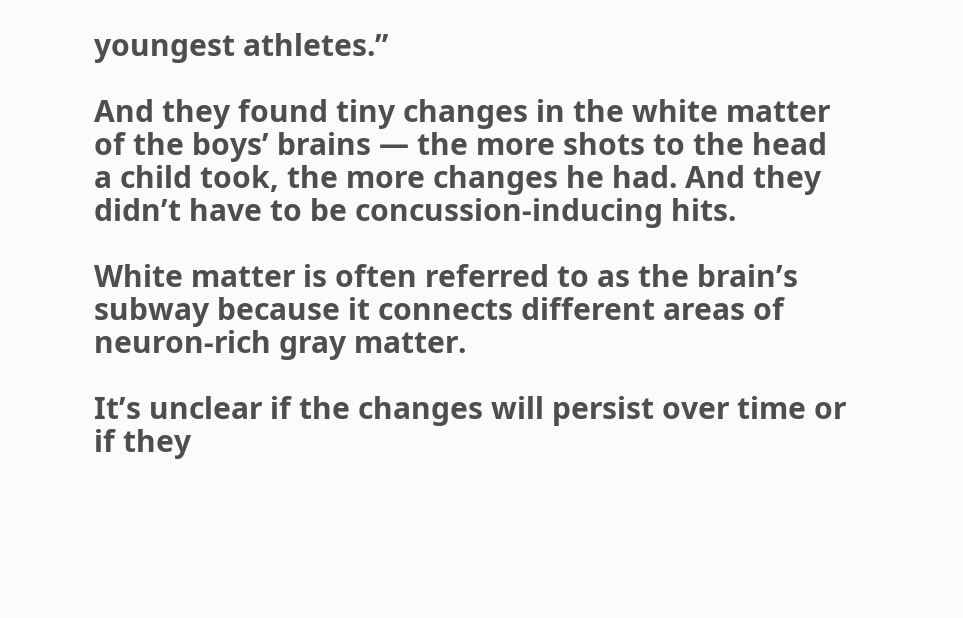youngest athletes.”

And they found tiny changes in the white matter of the boys’ brains — the more shots to the head a child took, the more changes he had. And they didn’t have to be concussion-inducing hits.

White matter is often referred to as the brain’s subway because it connects different areas of neuron-rich gray matter.

It’s unclear if the changes will persist over time or if they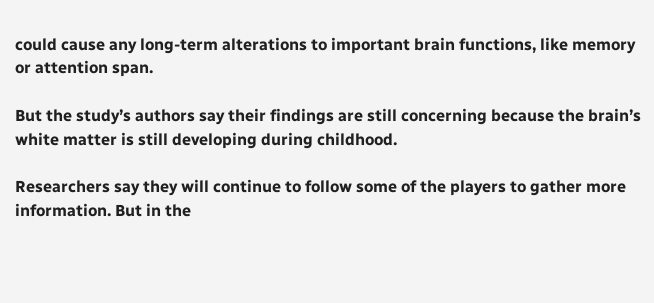could cause any long-term alterations to important brain functions, like memory or attention span.

But the study’s authors say their findings are still concerning because the brain’s white matter is still developing during childhood.

Researchers say they will continue to follow some of the players to gather more information. But in the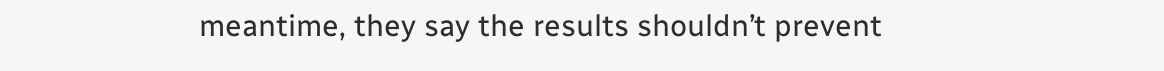meantime, they say the results shouldn’t prevent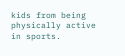kids from being physically active in sports.